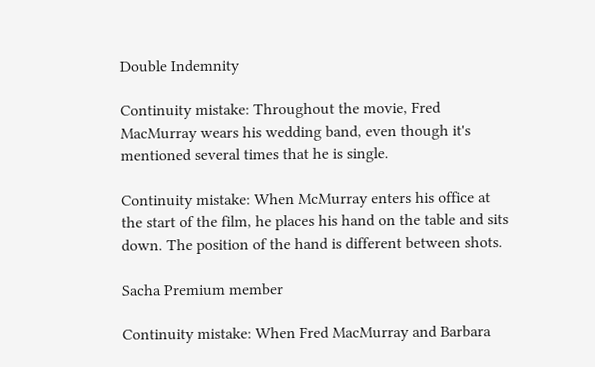Double Indemnity

Continuity mistake: Throughout the movie, Fred MacMurray wears his wedding band, even though it's mentioned several times that he is single.

Continuity mistake: When McMurray enters his office at the start of the film, he places his hand on the table and sits down. The position of the hand is different between shots.

Sacha Premium member

Continuity mistake: When Fred MacMurray and Barbara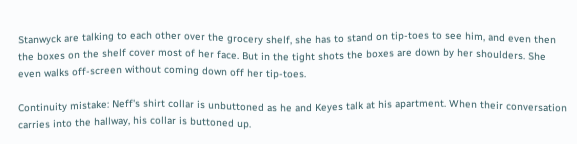Stanwyck are talking to each other over the grocery shelf, she has to stand on tip-toes to see him, and even then the boxes on the shelf cover most of her face. But in the tight shots the boxes are down by her shoulders. She even walks off-screen without coming down off her tip-toes.

Continuity mistake: Neff's shirt collar is unbuttoned as he and Keyes talk at his apartment. When their conversation carries into the hallway, his collar is buttoned up.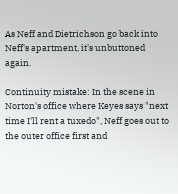As Neff and Dietrichson go back into Neff's apartment, it's unbuttoned again.

Continuity mistake: In the scene in Norton's office where Keyes says "next time I'll rent a tuxedo", Neff goes out to the outer office first and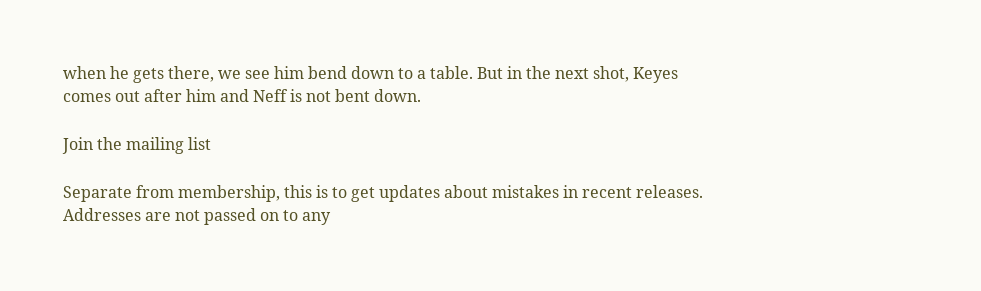when he gets there, we see him bend down to a table. But in the next shot, Keyes comes out after him and Neff is not bent down.

Join the mailing list

Separate from membership, this is to get updates about mistakes in recent releases. Addresses are not passed on to any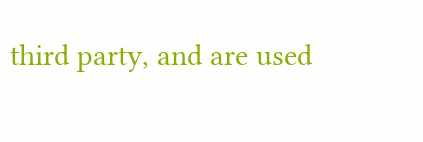third party, and are used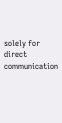solely for direct communication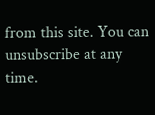from this site. You can unsubscribe at any time.